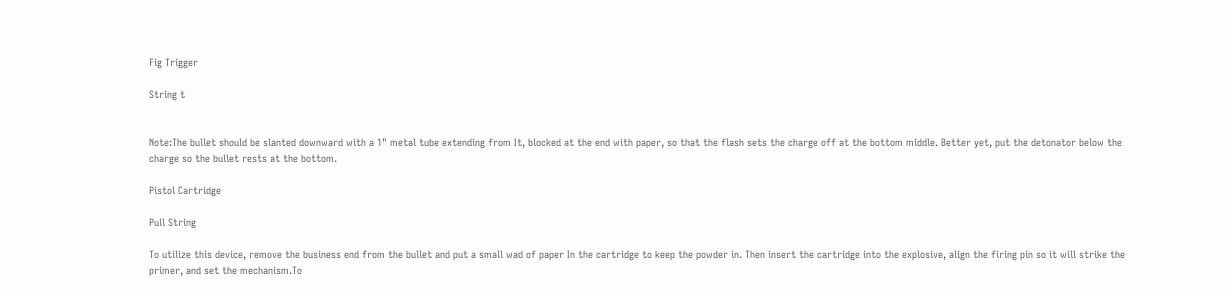Fig Trigger

String t


Note:The bullet should be slanted downward with a 1" metal tube extending from It, blocked at the end with paper, so that the flash sets the charge off at the bottom middle. Better yet, put the detonator below the charge so the bullet rests at the bottom.

Pistol Cartridge

Pull String

To utilize this device, remove the business end from the bullet and put a small wad of paper In the cartridge to keep the powder in. Then insert the cartridge into the explosive, align the firing pin so it will strike the primer, and set the mechanism.To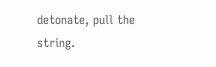detonate, pull the string.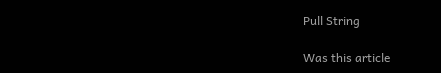Pull String

Was this article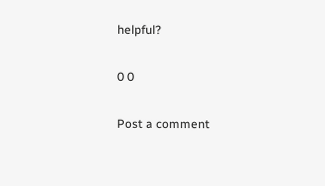helpful?

0 0

Post a comment